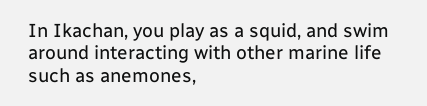In Ikachan, you play as a squid, and swim around interacting with other marine life such as anemones,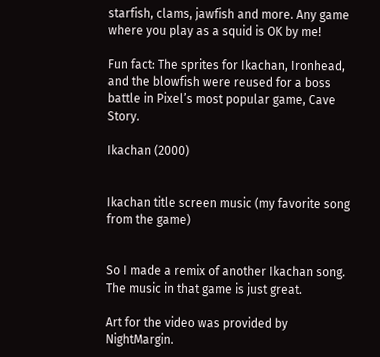starfish, clams, jawfish and more. Any game where you play as a squid is OK by me!

Fun fact: The sprites for Ikachan, Ironhead, and the blowfish were reused for a boss battle in Pixel’s most popular game, Cave Story.

Ikachan (2000)


Ikachan title screen music (my favorite song from the game)


So I made a remix of another Ikachan song.  The music in that game is just great.

Art for the video was provided by NightMargin.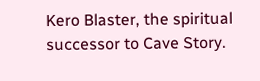Kero Blaster, the spiritual successor to Cave Story.